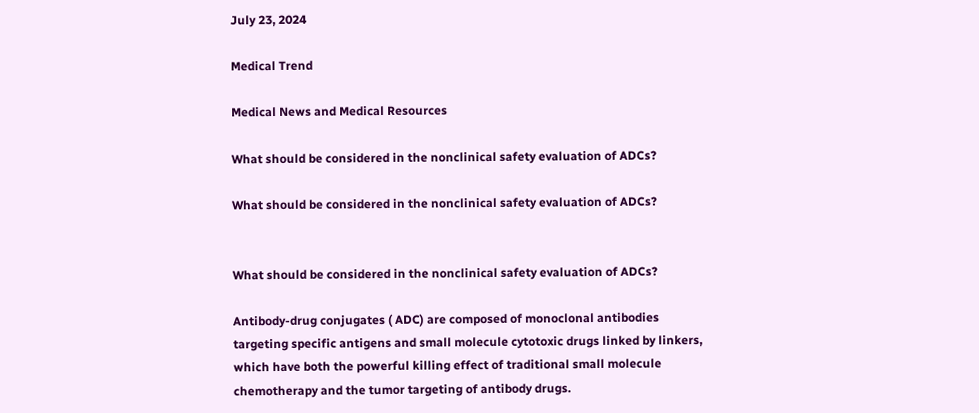July 23, 2024

Medical Trend

Medical News and Medical Resources

What should be considered in the nonclinical safety evaluation of ADCs?

What should be considered in the nonclinical safety evaluation of ADCs?


What should be considered in the nonclinical safety evaluation of ADCs?

Antibody-drug conjugates ( ADC) are composed of monoclonal antibodies targeting specific antigens and small molecule cytotoxic drugs linked by linkers, which have both the powerful killing effect of traditional small molecule chemotherapy and the tumor targeting of antibody drugs.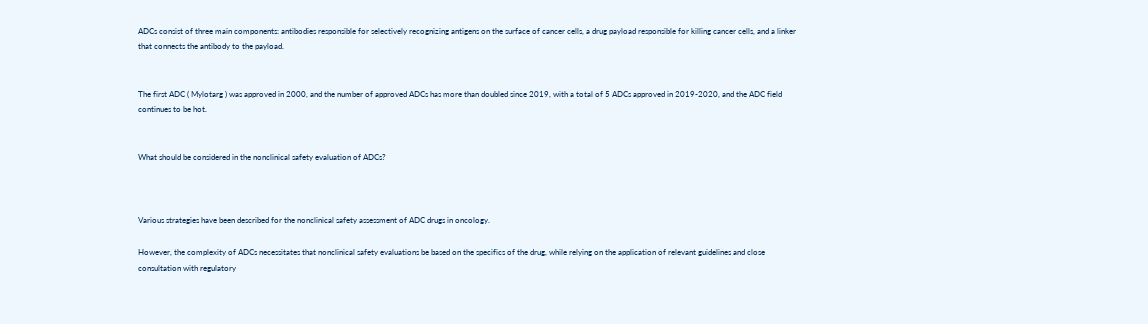ADCs consist of three main components: antibodies responsible for selectively recognizing antigens on the surface of cancer cells, a drug payload responsible for killing cancer cells, and a linker that connects the antibody to the payload.


The first ADC ( Mylotarg ) was approved in 2000, and the number of approved ADCs has more than doubled since 2019, with a total of 5 ADCs approved in 2019-2020, and the ADC field continues to be hot.


What should be considered in the nonclinical safety evaluation of ADCs?



Various strategies have been described for the nonclinical safety assessment of ADC drugs in oncology.

However, the complexity of ADCs necessitates that nonclinical safety evaluations be based on the specifics of the drug, while relying on the application of relevant guidelines and close consultation with regulatory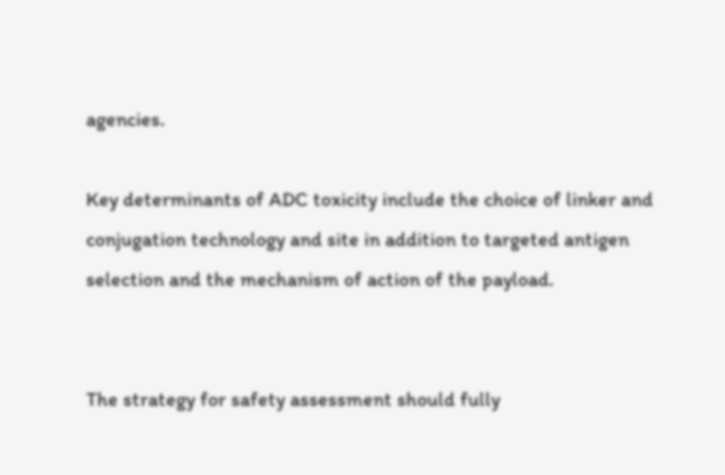agencies.

Key determinants of ADC toxicity include the choice of linker and conjugation technology and site in addition to targeted antigen selection and the mechanism of action of the payload.


The strategy for safety assessment should fully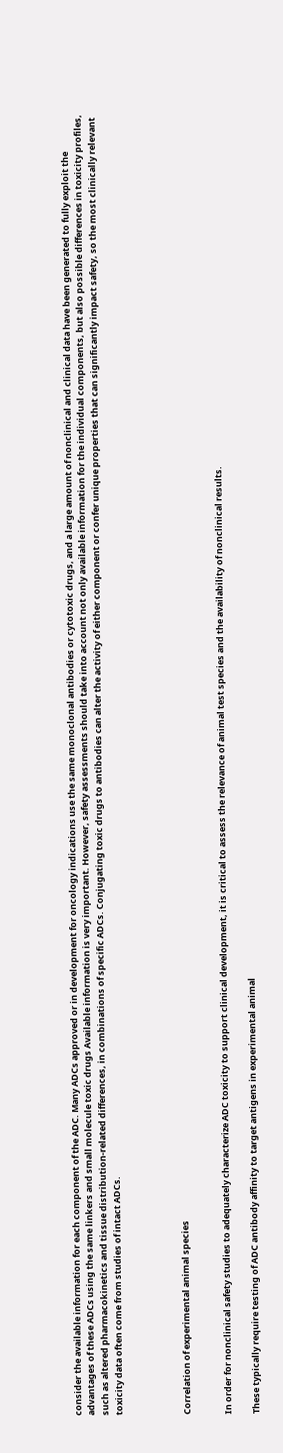consider the available information for each component of the ADC. Many ADCs approved or in development for oncology indications use the same monoclonal antibodies or cytotoxic drugs, and a large amount of nonclinical and clinical data have been generated to fully exploit the advantages of these ADCs using the same linkers and small molecule toxic drugs Available information is very important. However, safety assessments should take into account not only available information for the individual components, but also possible differences in toxicity profiles, such as altered pharmacokinetics and tissue distribution-related differences, in combinations of specific ADCs. Conjugating toxic drugs to antibodies can alter the activity of either component or confer unique properties that can significantly impact safety, so the most clinically relevant toxicity data often come from studies of intact ADCs.




Correlation of experimental animal species


In order for nonclinical safety studies to adequately characterize ADC toxicity to support clinical development, it is critical to assess the relevance of animal test species and the availability of nonclinical results.

These typically require testing of ADC antibody affinity to target antigens in experimental animal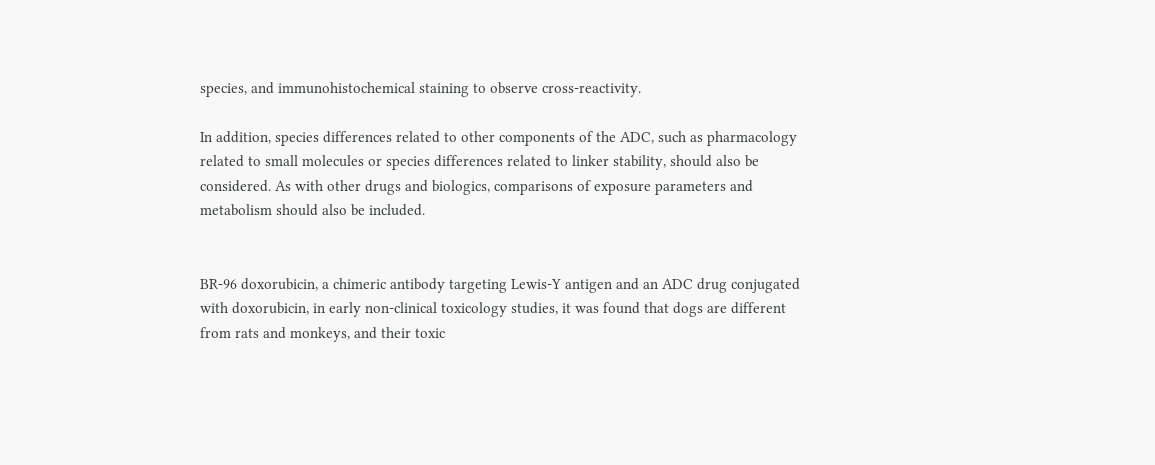species, and immunohistochemical staining to observe cross-reactivity.

In addition, species differences related to other components of the ADC, such as pharmacology related to small molecules or species differences related to linker stability, should also be considered. As with other drugs and biologics, comparisons of exposure parameters and metabolism should also be included.


BR-96 doxorubicin, a chimeric antibody targeting Lewis-Y antigen and an ADC drug conjugated with doxorubicin, in early non-clinical toxicology studies, it was found that dogs are different from rats and monkeys, and their toxic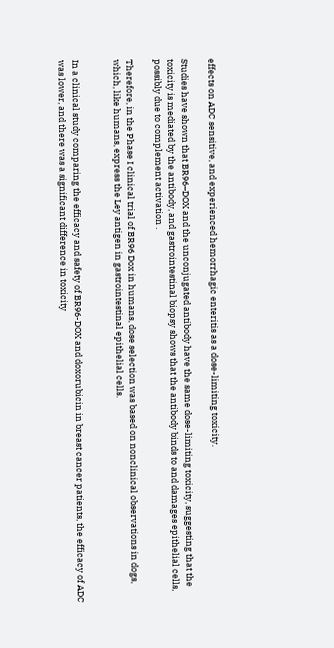effects on ADC sensitive, and experienced hemorrhagic enteritis as a dose-limiting toxicity.

Studies have shown that BR96–DOX and the unconjugated antibody have the same dose-limiting toxicity, suggesting that the toxicity is mediated by the antibody, and gastrointestinal biopsy shows that the antibody binds to and damages epithelial cells, possibly due to complement activation .

Therefore, in the Phase I clinical trial of BR96 Dox in humans, dose selection was based on nonclinical observations in dogs, which, like humans, express the Ley antigen in gastrointestinal epithelial cells.


In a clinical study comparing the efficacy and safety of BR96-DOX and doxorubicin in breast cancer patients, the efficacy of ADC was lower, and there was a significant difference in toxicity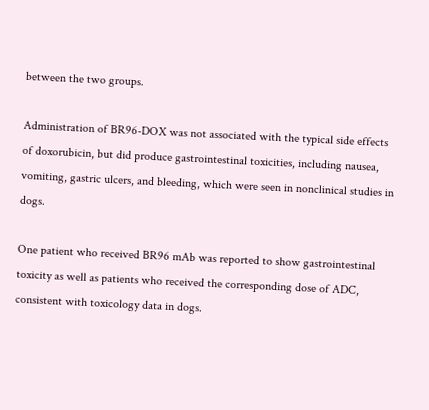between the two groups.

Administration of BR96-DOX was not associated with the typical side effects of doxorubicin, but did produce gastrointestinal toxicities, including nausea, vomiting, gastric ulcers, and bleeding, which were seen in nonclinical studies in dogs.

One patient who received BR96 mAb was reported to show gastrointestinal toxicity as well as patients who received the corresponding dose of ADC, consistent with toxicology data in dogs.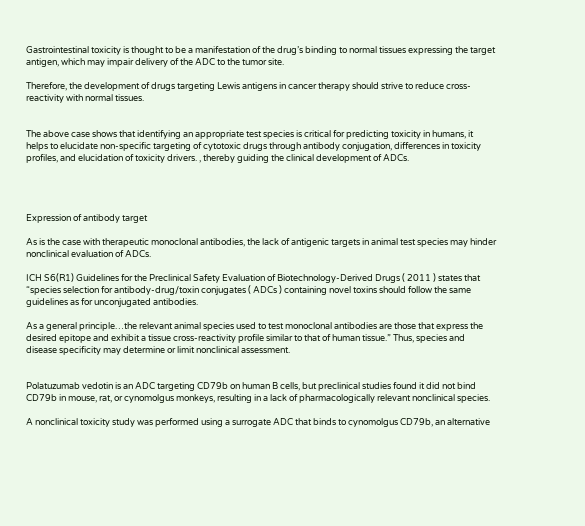Gastrointestinal toxicity is thought to be a manifestation of the drug’s binding to normal tissues expressing the target antigen, which may impair delivery of the ADC to the tumor site.

Therefore, the development of drugs targeting Lewis antigens in cancer therapy should strive to reduce cross-reactivity with normal tissues.


The above case shows that identifying an appropriate test species is critical for predicting toxicity in humans, it helps to elucidate non-specific targeting of cytotoxic drugs through antibody conjugation, differences in toxicity profiles, and elucidation of toxicity drivers. , thereby guiding the clinical development of ADCs.




Expression of antibody target

As is the case with therapeutic monoclonal antibodies, the lack of antigenic targets in animal test species may hinder nonclinical evaluation of ADCs.

ICH S6(R1) Guidelines for the Preclinical Safety Evaluation of Biotechnology-Derived Drugs ( 2011 ) states that “species selection for antibody-drug/toxin conjugates ( ADCs ) containing novel toxins should follow the same guidelines as for unconjugated antibodies.

As a general principle…the relevant animal species used to test monoclonal antibodies are those that express the desired epitope and exhibit a tissue cross-reactivity profile similar to that of human tissue.” Thus, species and disease specificity may determine or limit nonclinical assessment.


Polatuzumab vedotin is an ADC targeting CD79b on human B cells, but preclinical studies found it did not bind CD79b in mouse, rat, or cynomolgus monkeys, resulting in a lack of pharmacologically relevant nonclinical species.

A nonclinical toxicity study was performed using a surrogate ADC that binds to cynomolgus CD79b, an alternative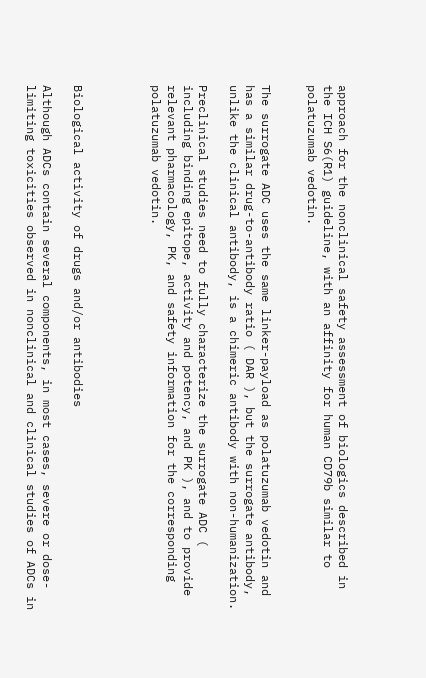approach for the nonclinical safety assessment of biologics described in the ICH S6(R1) guideline, with an affinity for human CD79b similar to polatuzumab vedotin.


The surrogate ADC uses the same linker-payload as polatuzumab vedotin and has a similar drug-to-antibody ratio ( DAR ), but the surrogate antibody, unlike the clinical antibody, is a chimeric antibody with non-humanization.

Preclinical studies need to fully characterize the surrogate ADC ( including binding epitope, activity and potency, and PK ), and to provide relevant pharmacology, PK, and safety information for the corresponding polatuzumab vedotin.




Biological activity of drugs and/or antibodies

Although ADCs contain several components, in most cases, severe or dose-limiting toxicities observed in nonclinical and clinical studies of ADCs in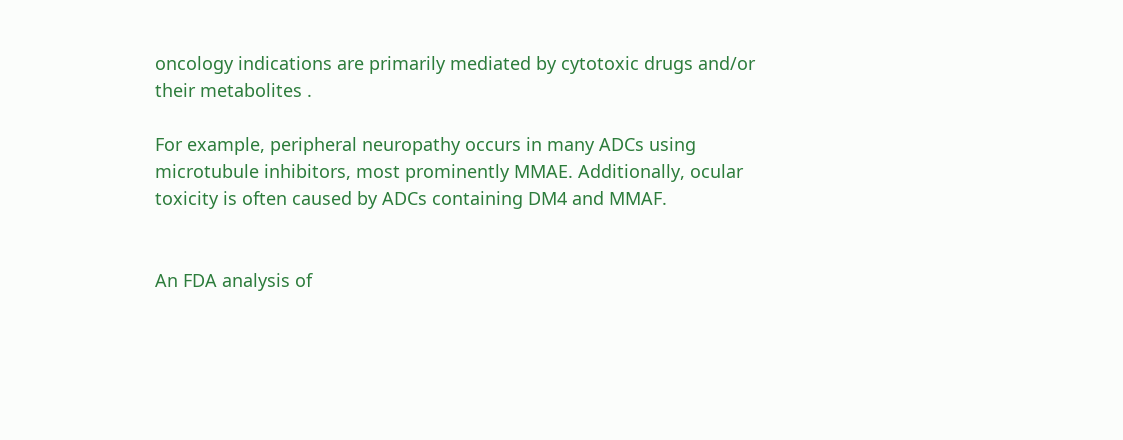oncology indications are primarily mediated by cytotoxic drugs and/or their metabolites .

For example, peripheral neuropathy occurs in many ADCs using microtubule inhibitors, most prominently MMAE. Additionally, ocular toxicity is often caused by ADCs containing DM4 and MMAF.


An FDA analysis of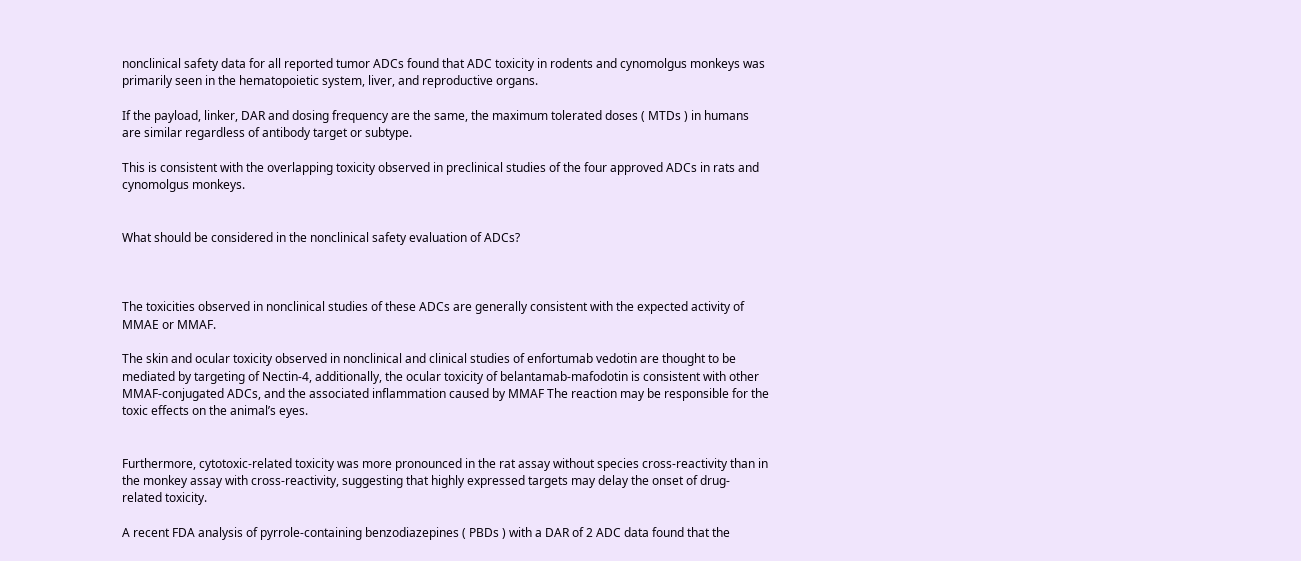nonclinical safety data for all reported tumor ADCs found that ADC toxicity in rodents and cynomolgus monkeys was primarily seen in the hematopoietic system, liver, and reproductive organs.

If the payload, linker, DAR and dosing frequency are the same, the maximum tolerated doses ( MTDs ) in humans are similar regardless of antibody target or subtype.

This is consistent with the overlapping toxicity observed in preclinical studies of the four approved ADCs in rats and cynomolgus monkeys.


What should be considered in the nonclinical safety evaluation of ADCs?



The toxicities observed in nonclinical studies of these ADCs are generally consistent with the expected activity of MMAE or MMAF.

The skin and ocular toxicity observed in nonclinical and clinical studies of enfortumab vedotin are thought to be mediated by targeting of Nectin-4, additionally, the ocular toxicity of belantamab-mafodotin is consistent with other MMAF-conjugated ADCs, and the associated inflammation caused by MMAF The reaction may be responsible for the toxic effects on the animal’s eyes.


Furthermore, cytotoxic-related toxicity was more pronounced in the rat assay without species cross-reactivity than in the monkey assay with cross-reactivity, suggesting that highly expressed targets may delay the onset of drug-related toxicity.

A recent FDA analysis of pyrrole-containing benzodiazepines ( PBDs ) with a DAR of 2 ADC data found that the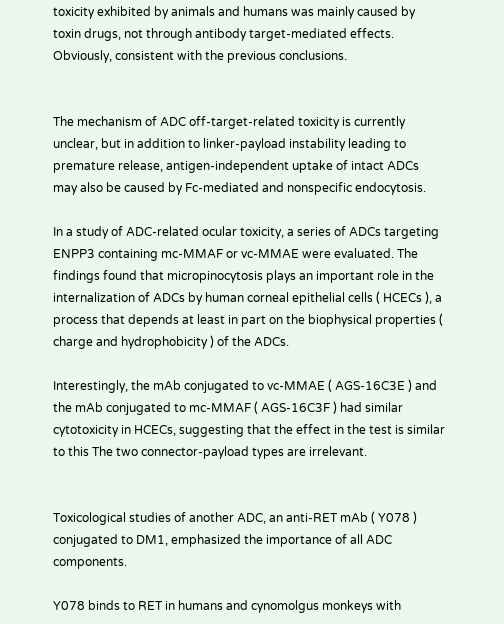toxicity exhibited by animals and humans was mainly caused by toxin drugs, not through antibody target-mediated effects. Obviously, consistent with the previous conclusions.


The mechanism of ADC off-target-related toxicity is currently unclear, but in addition to linker-payload instability leading to premature release, antigen-independent uptake of intact ADCs may also be caused by Fc-mediated and nonspecific endocytosis.

In a study of ADC-related ocular toxicity, a series of ADCs targeting ENPP3 containing mc-MMAF or vc-MMAE were evaluated. The findings found that micropinocytosis plays an important role in the internalization of ADCs by human corneal epithelial cells ( HCECs ), a process that depends at least in part on the biophysical properties ( charge and hydrophobicity ) of the ADCs.

Interestingly, the mAb conjugated to vc-MMAE ( AGS-16C3E ) and the mAb conjugated to mc-MMAF ( AGS-16C3F ) had similar cytotoxicity in HCECs, suggesting that the effect in the test is similar to this The two connector-payload types are irrelevant.


Toxicological studies of another ADC, an anti-RET mAb ( Y078 ) conjugated to DM1, emphasized the importance of all ADC components.

Y078 binds to RET in humans and cynomolgus monkeys with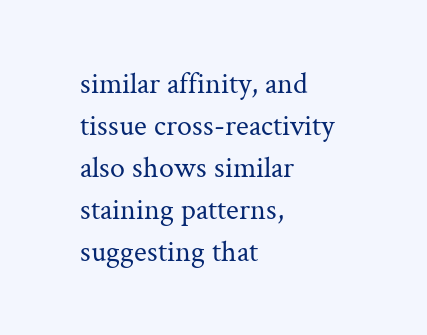similar affinity, and tissue cross-reactivity also shows similar staining patterns, suggesting that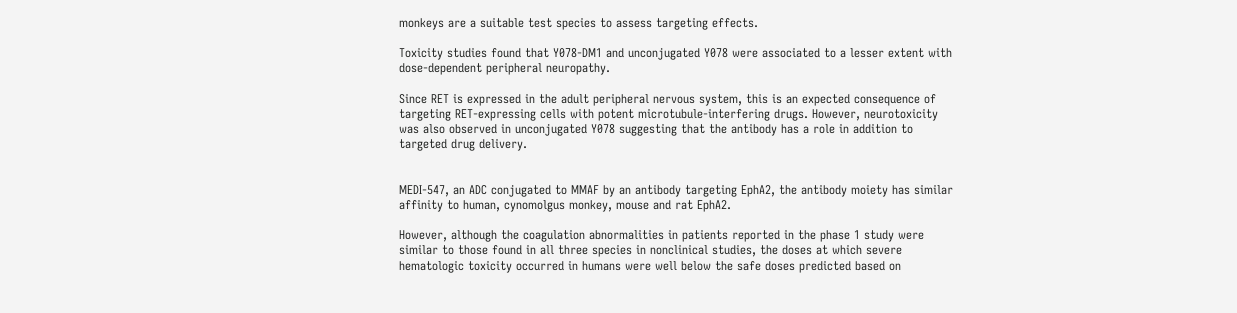monkeys are a suitable test species to assess targeting effects.

Toxicity studies found that Y078-DM1 and unconjugated Y078 were associated to a lesser extent with dose-dependent peripheral neuropathy.

Since RET is expressed in the adult peripheral nervous system, this is an expected consequence of targeting RET-expressing cells with potent microtubule-interfering drugs. However, neurotoxicity was also observed in unconjugated Y078 suggesting that the antibody has a role in addition to targeted drug delivery.


MEDI-547, an ADC conjugated to MMAF by an antibody targeting EphA2, the antibody moiety has similar affinity to human, cynomolgus monkey, mouse and rat EphA2.

However, although the coagulation abnormalities in patients reported in the phase 1 study were similar to those found in all three species in nonclinical studies, the doses at which severe hematologic toxicity occurred in humans were well below the safe doses predicted based on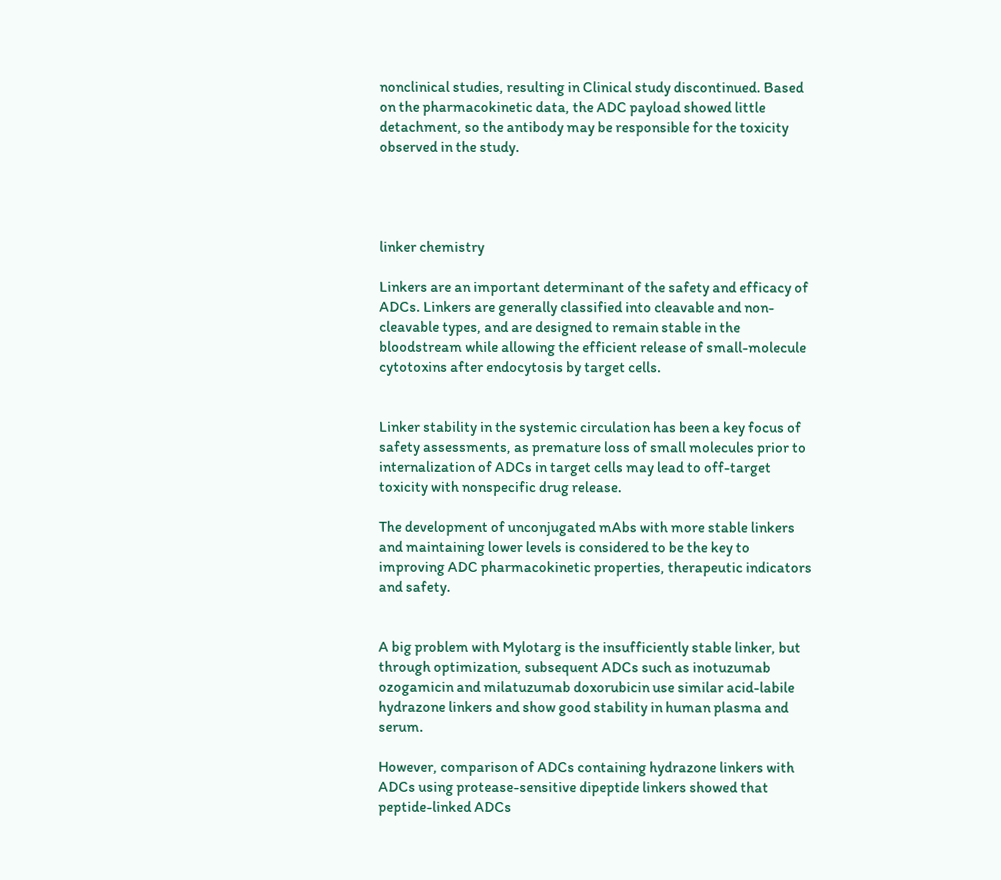nonclinical studies, resulting in Clinical study discontinued. Based on the pharmacokinetic data, the ADC payload showed little detachment, so the antibody may be responsible for the toxicity observed in the study.




linker chemistry

Linkers are an important determinant of the safety and efficacy of ADCs. Linkers are generally classified into cleavable and non-cleavable types, and are designed to remain stable in the bloodstream while allowing the efficient release of small-molecule cytotoxins after endocytosis by target cells.


Linker stability in the systemic circulation has been a key focus of safety assessments, as premature loss of small molecules prior to internalization of ADCs in target cells may lead to off-target toxicity with nonspecific drug release.

The development of unconjugated mAbs with more stable linkers and maintaining lower levels is considered to be the key to improving ADC pharmacokinetic properties, therapeutic indicators and safety.


A big problem with Mylotarg is the insufficiently stable linker, but through optimization, subsequent ADCs such as inotuzumab ozogamicin and milatuzumab doxorubicin use similar acid-labile hydrazone linkers and show good stability in human plasma and serum.

However, comparison of ADCs containing hydrazone linkers with ADCs using protease-sensitive dipeptide linkers showed that peptide-linked ADCs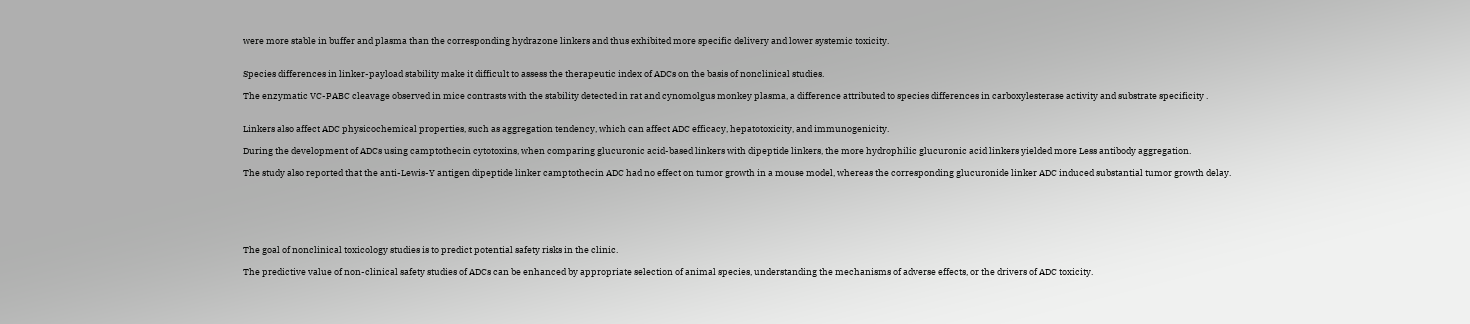were more stable in buffer and plasma than the corresponding hydrazone linkers and thus exhibited more specific delivery and lower systemic toxicity.


Species differences in linker-payload stability make it difficult to assess the therapeutic index of ADCs on the basis of nonclinical studies.

The enzymatic VC-PABC cleavage observed in mice contrasts with the stability detected in rat and cynomolgus monkey plasma, a difference attributed to species differences in carboxylesterase activity and substrate specificity .


Linkers also affect ADC physicochemical properties, such as aggregation tendency, which can affect ADC efficacy, hepatotoxicity, and immunogenicity.

During the development of ADCs using camptothecin cytotoxins, when comparing glucuronic acid-based linkers with dipeptide linkers, the more hydrophilic glucuronic acid linkers yielded more Less antibody aggregation.

The study also reported that the anti-Lewis-Y antigen dipeptide linker camptothecin ADC had no effect on tumor growth in a mouse model, whereas the corresponding glucuronide linker ADC induced substantial tumor growth delay.






The goal of nonclinical toxicology studies is to predict potential safety risks in the clinic.

The predictive value of non-clinical safety studies of ADCs can be enhanced by appropriate selection of animal species, understanding the mechanisms of adverse effects, or the drivers of ADC toxicity.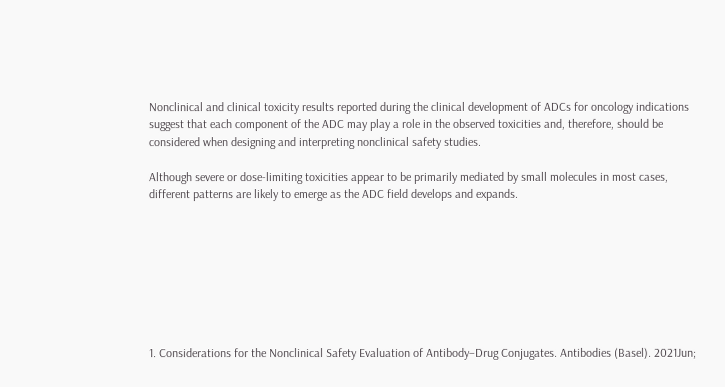Nonclinical and clinical toxicity results reported during the clinical development of ADCs for oncology indications suggest that each component of the ADC may play a role in the observed toxicities and, therefore, should be considered when designing and interpreting nonclinical safety studies.

Although severe or dose-limiting toxicities appear to be primarily mediated by small molecules in most cases, different patterns are likely to emerge as the ADC field develops and expands.








1. Considerations for the Nonclinical Safety Evaluation of Antibody–Drug Conjugates. Antibodies (Basel). 2021Jun;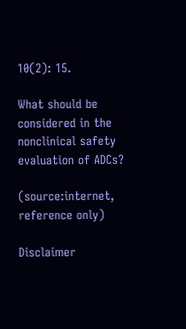10(2): 15.

What should be considered in the nonclinical safety evaluation of ADCs?

(source:internet, reference only)

Disclaimer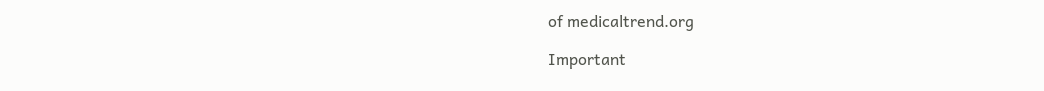of medicaltrend.org

Important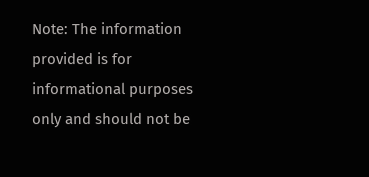Note: The information provided is for informational purposes only and should not be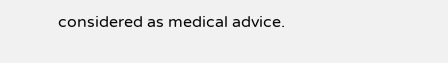considered as medical advice.